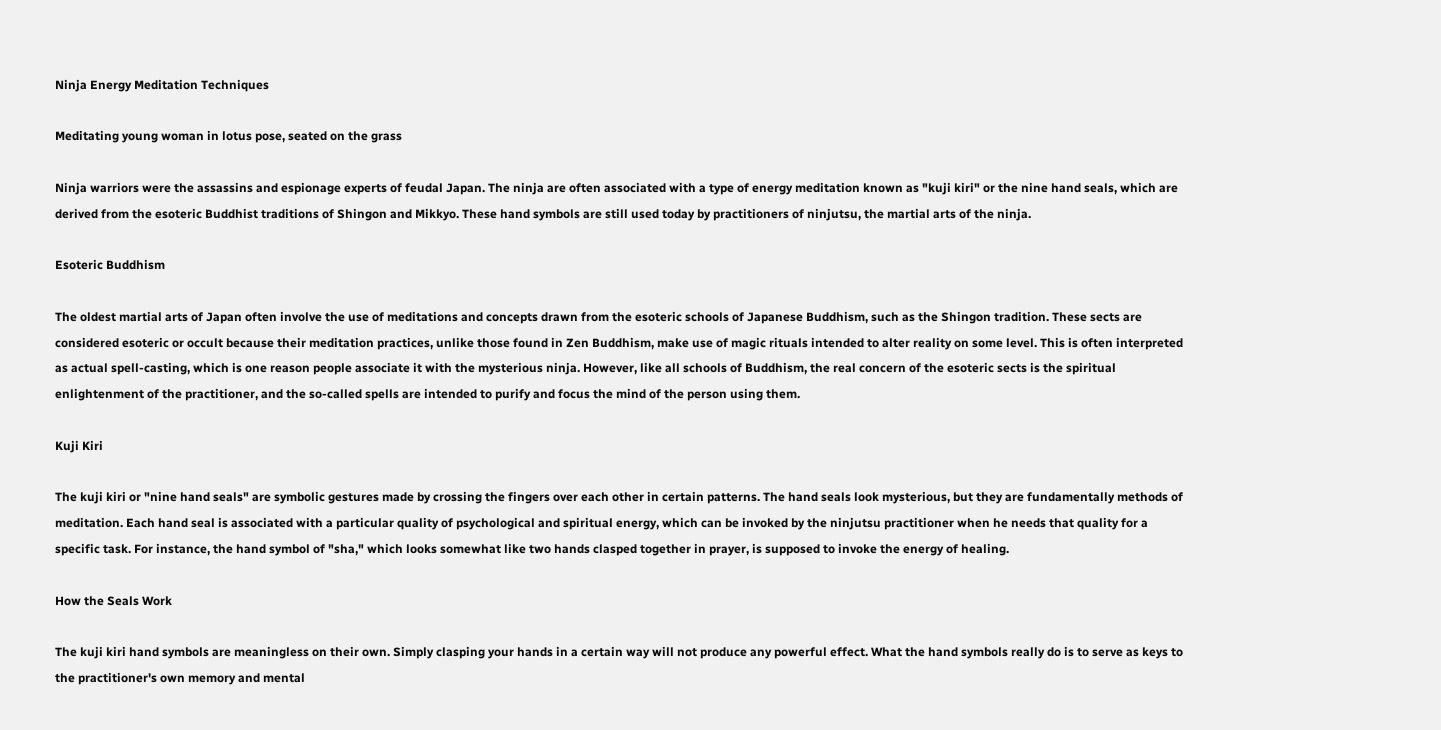Ninja Energy Meditation Techniques

Meditating young woman in lotus pose, seated on the grass

Ninja warriors were the assassins and espionage experts of feudal Japan. The ninja are often associated with a type of energy meditation known as "kuji kiri" or the nine hand seals, which are derived from the esoteric Buddhist traditions of Shingon and Mikkyo. These hand symbols are still used today by practitioners of ninjutsu, the martial arts of the ninja.

Esoteric Buddhism

The oldest martial arts of Japan often involve the use of meditations and concepts drawn from the esoteric schools of Japanese Buddhism, such as the Shingon tradition. These sects are considered esoteric or occult because their meditation practices, unlike those found in Zen Buddhism, make use of magic rituals intended to alter reality on some level. This is often interpreted as actual spell-casting, which is one reason people associate it with the mysterious ninja. However, like all schools of Buddhism, the real concern of the esoteric sects is the spiritual enlightenment of the practitioner, and the so-called spells are intended to purify and focus the mind of the person using them.

Kuji Kiri

The kuji kiri or "nine hand seals" are symbolic gestures made by crossing the fingers over each other in certain patterns. The hand seals look mysterious, but they are fundamentally methods of meditation. Each hand seal is associated with a particular quality of psychological and spiritual energy, which can be invoked by the ninjutsu practitioner when he needs that quality for a specific task. For instance, the hand symbol of "sha," which looks somewhat like two hands clasped together in prayer, is supposed to invoke the energy of healing.

How the Seals Work

The kuji kiri hand symbols are meaningless on their own. Simply clasping your hands in a certain way will not produce any powerful effect. What the hand symbols really do is to serve as keys to the practitioner's own memory and mental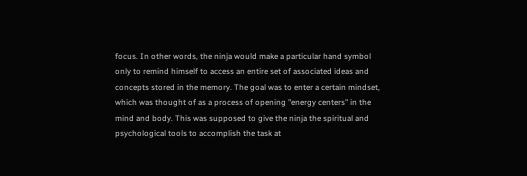focus. In other words, the ninja would make a particular hand symbol only to remind himself to access an entire set of associated ideas and concepts stored in the memory. The goal was to enter a certain mindset, which was thought of as a process of opening "energy centers" in the mind and body. This was supposed to give the ninja the spiritual and psychological tools to accomplish the task at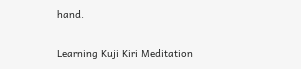hand.

Learning Kuji Kiri Meditation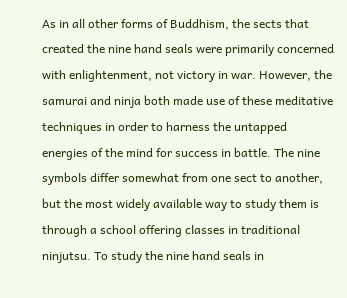As in all other forms of Buddhism, the sects that created the nine hand seals were primarily concerned with enlightenment, not victory in war. However, the samurai and ninja both made use of these meditative techniques in order to harness the untapped energies of the mind for success in battle. The nine symbols differ somewhat from one sect to another, but the most widely available way to study them is through a school offering classes in traditional ninjutsu. To study the nine hand seals in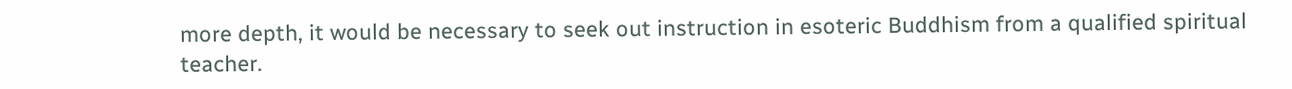more depth, it would be necessary to seek out instruction in esoteric Buddhism from a qualified spiritual teacher.